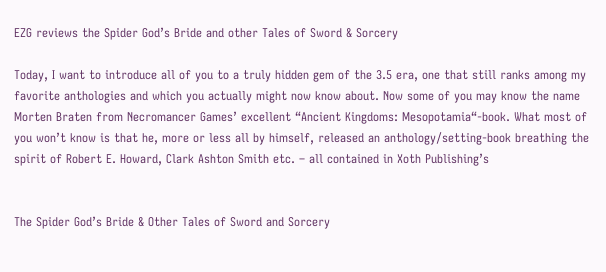EZG reviews the Spider God’s Bride and other Tales of Sword & Sorcery

Today, I want to introduce all of you to a truly hidden gem of the 3.5 era, one that still ranks among my favorite anthologies and which you actually might now know about. Now some of you may know the name Morten Braten from Necromancer Games’ excellent “Ancient Kingdoms: Mesopotamia“-book. What most of you won’t know is that he, more or less all by himself, released an anthology/setting-book breathing the spirit of Robert E. Howard, Clark Ashton Smith etc. – all contained in Xoth Publishing’s


The Spider God’s Bride & Other Tales of Sword and Sorcery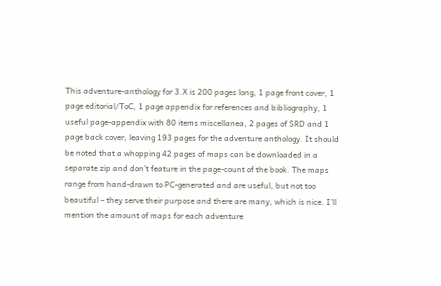This adventure-anthology for 3.X is 200 pages long, 1 page front cover, 1 page editorial/ToC, 1 page appendix for references and bibliography, 1 useful page-appendix with 80 items miscellanea, 2 pages of SRD and 1 page back cover, leaving 193 pages for the adventure anthology. It should be noted that a whopping 42 pages of maps can be downloaded in a separate zip and don’t feature in the page-count of the book. The maps range from hand-drawn to PC-generated and are useful, but not too beautiful – they serve their purpose and there are many, which is nice. I’ll mention the amount of maps for each adventure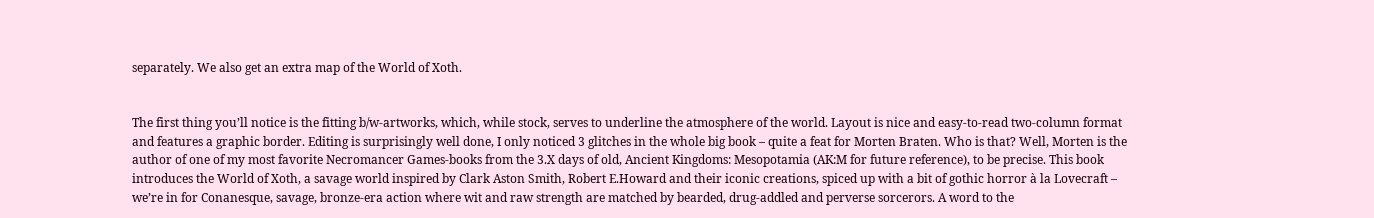separately. We also get an extra map of the World of Xoth.


The first thing you’ll notice is the fitting b/w-artworks, which, while stock, serves to underline the atmosphere of the world. Layout is nice and easy-to-read two-column format and features a graphic border. Editing is surprisingly well done, I only noticed 3 glitches in the whole big book – quite a feat for Morten Braten. Who is that? Well, Morten is the author of one of my most favorite Necromancer Games-books from the 3.X days of old, Ancient Kingdoms: Mesopotamia (AK:M for future reference), to be precise. This book introduces the World of Xoth, a savage world inspired by Clark Aston Smith, Robert E.Howard and their iconic creations, spiced up with a bit of gothic horror à la Lovecraft – we’re in for Conanesque, savage, bronze-era action where wit and raw strength are matched by bearded, drug-addled and perverse sorcerors. A word to the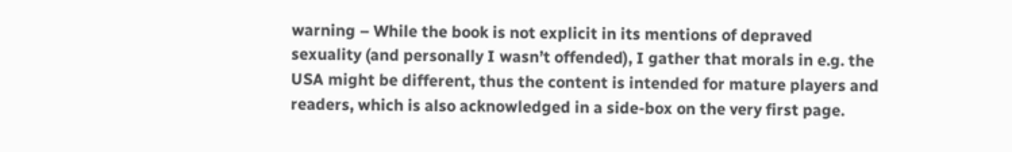warning – While the book is not explicit in its mentions of depraved sexuality (and personally I wasn’t offended), I gather that morals in e.g. the USA might be different, thus the content is intended for mature players and readers, which is also acknowledged in a side-box on the very first page.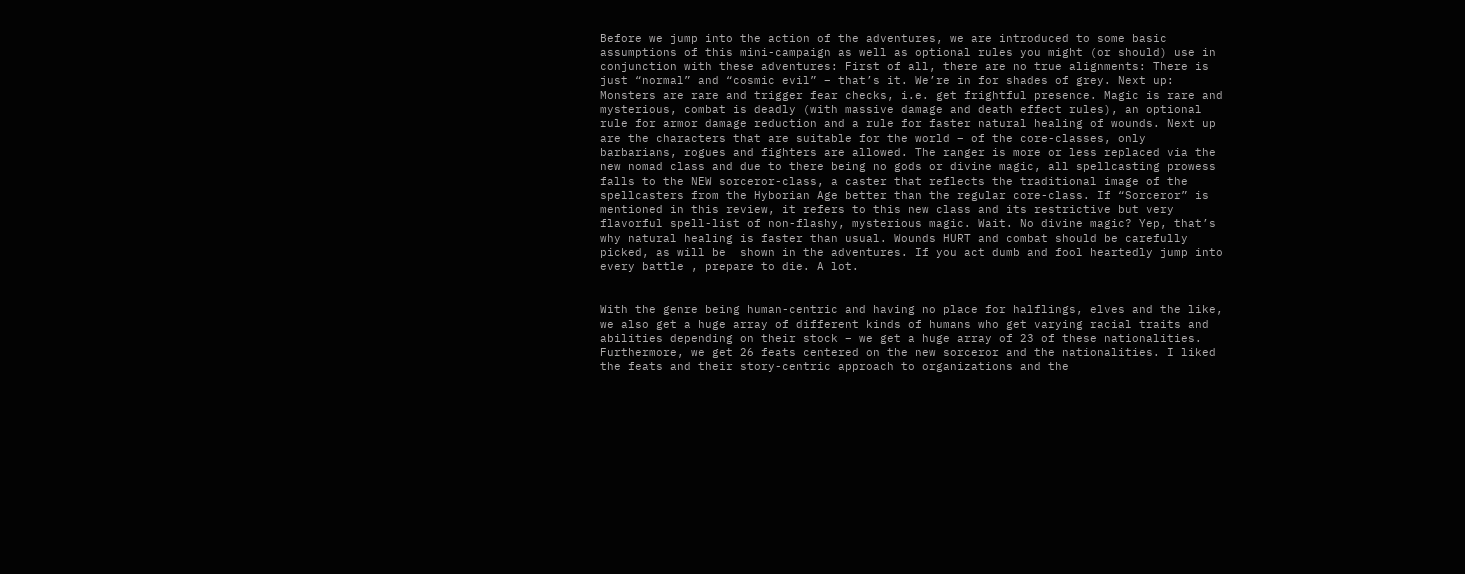Before we jump into the action of the adventures, we are introduced to some basic assumptions of this mini-campaign as well as optional rules you might (or should) use in conjunction with these adventures: First of all, there are no true alignments: There is just “normal” and “cosmic evil” – that’s it. We’re in for shades of grey. Next up: Monsters are rare and trigger fear checks, i.e. get frightful presence. Magic is rare and mysterious, combat is deadly (with massive damage and death effect rules), an optional rule for armor damage reduction and a rule for faster natural healing of wounds. Next up are the characters that are suitable for the world – of the core-classes, only barbarians, rogues and fighters are allowed. The ranger is more or less replaced via the new nomad class and due to there being no gods or divine magic, all spellcasting prowess falls to the NEW sorceror-class, a caster that reflects the traditional image of the spellcasters from the Hyborian Age better than the regular core-class. If “Sorceror” is mentioned in this review, it refers to this new class and its restrictive but very flavorful spell-list of non-flashy, mysterious magic. Wait. No divine magic? Yep, that’s why natural healing is faster than usual. Wounds HURT and combat should be carefully picked, as will be  shown in the adventures. If you act dumb and fool heartedly jump into every battle , prepare to die. A lot.


With the genre being human-centric and having no place for halflings, elves and the like, we also get a huge array of different kinds of humans who get varying racial traits and abilities depending on their stock – we get a huge array of 23 of these nationalities. Furthermore, we get 26 feats centered on the new sorceror and the nationalities. I liked the feats and their story-centric approach to organizations and the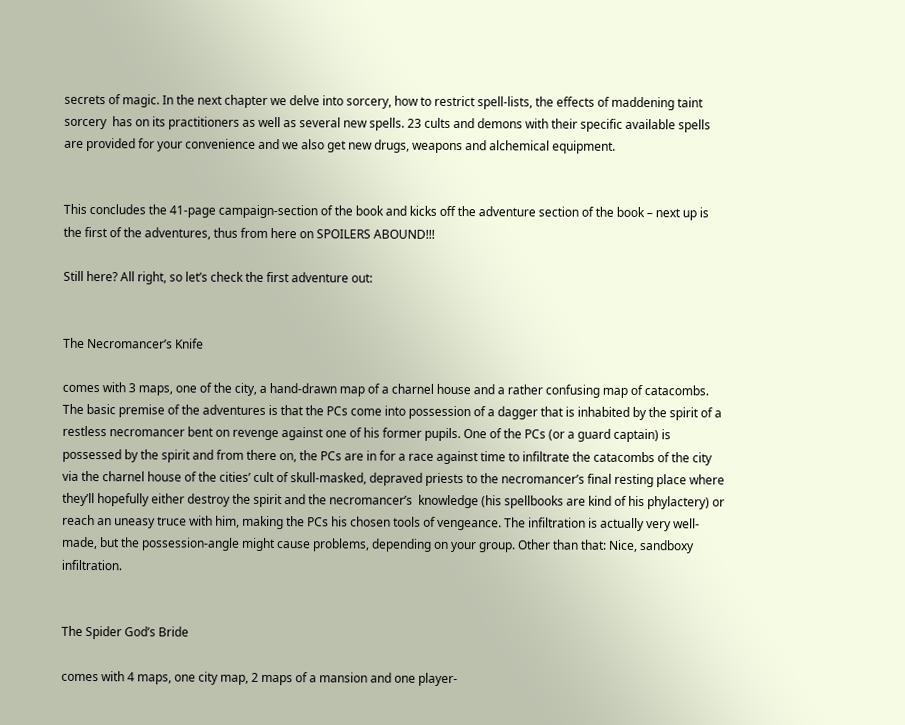secrets of magic. In the next chapter we delve into sorcery, how to restrict spell-lists, the effects of maddening taint sorcery  has on its practitioners as well as several new spells. 23 cults and demons with their specific available spells are provided for your convenience and we also get new drugs, weapons and alchemical equipment.


This concludes the 41-page campaign-section of the book and kicks off the adventure section of the book – next up is the first of the adventures, thus from here on SPOILERS ABOUND!!!

Still here? All right, so let’s check the first adventure out:


The Necromancer’s Knife

comes with 3 maps, one of the city, a hand-drawn map of a charnel house and a rather confusing map of catacombs. The basic premise of the adventures is that the PCs come into possession of a dagger that is inhabited by the spirit of a restless necromancer bent on revenge against one of his former pupils. One of the PCs (or a guard captain) is possessed by the spirit and from there on, the PCs are in for a race against time to infiltrate the catacombs of the city via the charnel house of the cities’ cult of skull-masked, depraved priests to the necromancer’s final resting place where they’ll hopefully either destroy the spirit and the necromancer’s  knowledge (his spellbooks are kind of his phylactery) or reach an uneasy truce with him, making the PCs his chosen tools of vengeance. The infiltration is actually very well-made, but the possession-angle might cause problems, depending on your group. Other than that: Nice, sandboxy infiltration.


The Spider God’s Bride

comes with 4 maps, one city map, 2 maps of a mansion and one player-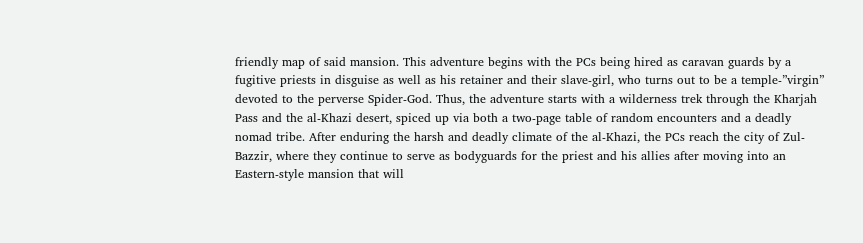friendly map of said mansion. This adventure begins with the PCs being hired as caravan guards by a fugitive priests in disguise as well as his retainer and their slave-girl, who turns out to be a temple-”virgin” devoted to the perverse Spider-God. Thus, the adventure starts with a wilderness trek through the Kharjah Pass and the al-Khazi desert, spiced up via both a two-page table of random encounters and a deadly nomad tribe. After enduring the harsh and deadly climate of the al-Khazi, the PCs reach the city of Zul-Bazzir, where they continue to serve as bodyguards for the priest and his allies after moving into an Eastern-style mansion that will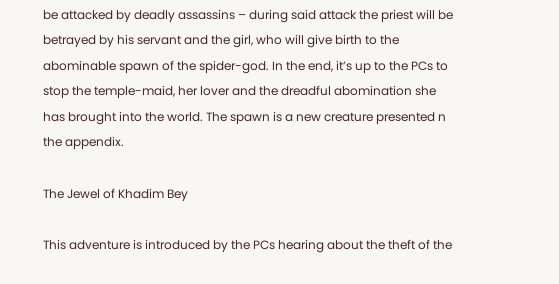be attacked by deadly assassins – during said attack the priest will be betrayed by his servant and the girl, who will give birth to the abominable spawn of the spider-god. In the end, it’s up to the PCs to stop the temple-maid, her lover and the dreadful abomination she has brought into the world. The spawn is a new creature presented n the appendix.

The Jewel of Khadim Bey

This adventure is introduced by the PCs hearing about the theft of the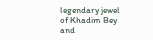legendary jewel of Khadim Bey and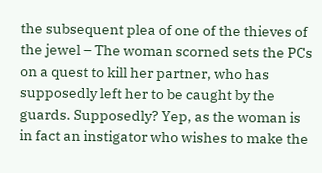the subsequent plea of one of the thieves of the jewel – The woman scorned sets the PCs on a quest to kill her partner, who has supposedly left her to be caught by the guards. Supposedly? Yep, as the woman is in fact an instigator who wishes to make the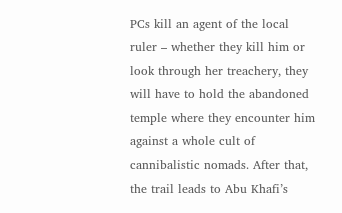PCs kill an agent of the local ruler – whether they kill him or look through her treachery, they will have to hold the abandoned temple where they encounter him against a whole cult of cannibalistic nomads. After that, the trail leads to Abu Khafi’s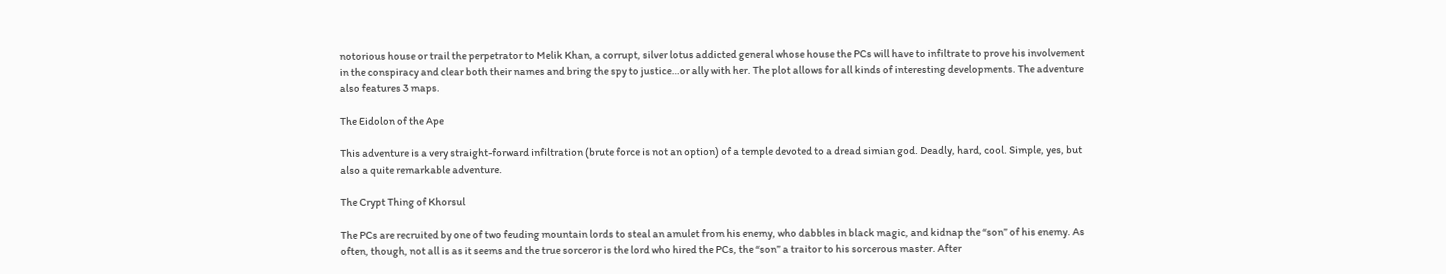notorious house or trail the perpetrator to Melik Khan, a corrupt, silver lotus addicted general whose house the PCs will have to infiltrate to prove his involvement in the conspiracy and clear both their names and bring the spy to justice…or ally with her. The plot allows for all kinds of interesting developments. The adventure also features 3 maps.

The Eidolon of the Ape

This adventure is a very straight-forward infiltration (brute force is not an option) of a temple devoted to a dread simian god. Deadly, hard, cool. Simple, yes, but also a quite remarkable adventure.

The Crypt Thing of Khorsul

The PCs are recruited by one of two feuding mountain lords to steal an amulet from his enemy, who dabbles in black magic, and kidnap the “son” of his enemy. As often, though, not all is as it seems and the true sorceror is the lord who hired the PCs, the “son” a traitor to his sorcerous master. After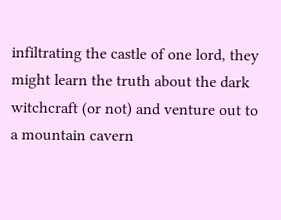infiltrating the castle of one lord, they might learn the truth about the dark witchcraft (or not) and venture out to a mountain cavern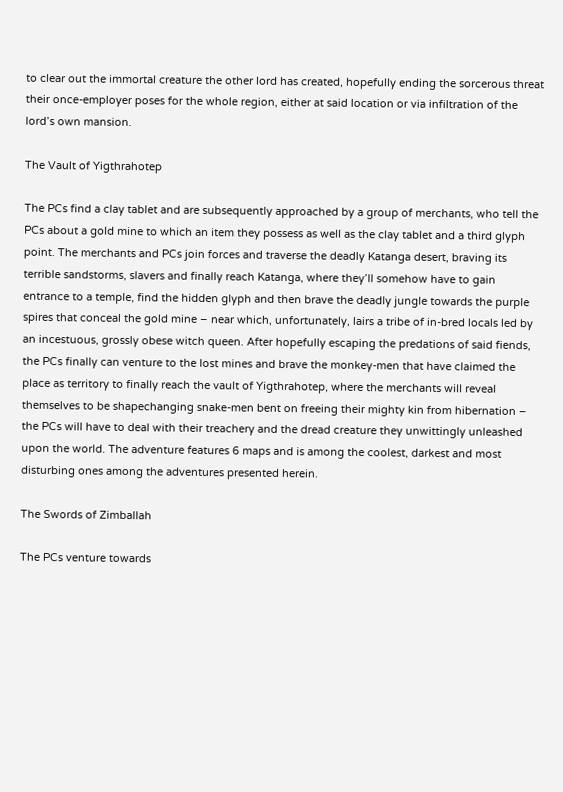to clear out the immortal creature the other lord has created, hopefully ending the sorcerous threat their once-employer poses for the whole region, either at said location or via infiltration of the lord’s own mansion.

The Vault of Yigthrahotep

The PCs find a clay tablet and are subsequently approached by a group of merchants, who tell the PCs about a gold mine to which an item they possess as well as the clay tablet and a third glyph point. The merchants and PCs join forces and traverse the deadly Katanga desert, braving its terrible sandstorms, slavers and finally reach Katanga, where they’ll somehow have to gain entrance to a temple, find the hidden glyph and then brave the deadly jungle towards the purple spires that conceal the gold mine – near which, unfortunately, lairs a tribe of in-bred locals led by an incestuous, grossly obese witch queen. After hopefully escaping the predations of said fiends, the PCs finally can venture to the lost mines and brave the monkey-men that have claimed the place as territory to finally reach the vault of Yigthrahotep, where the merchants will reveal themselves to be shapechanging snake-men bent on freeing their mighty kin from hibernation – the PCs will have to deal with their treachery and the dread creature they unwittingly unleashed upon the world. The adventure features 6 maps and is among the coolest, darkest and most disturbing ones among the adventures presented herein.

The Swords of Zimballah

The PCs venture towards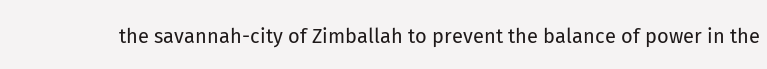the savannah-city of Zimballah to prevent the balance of power in the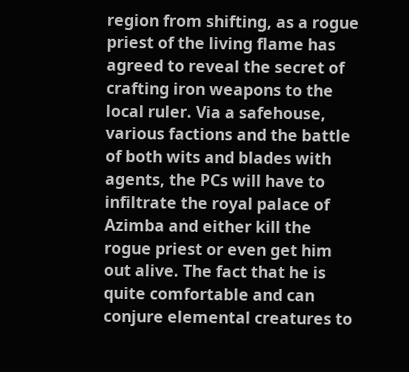region from shifting, as a rogue priest of the living flame has agreed to reveal the secret of crafting iron weapons to the local ruler. Via a safehouse, various factions and the battle of both wits and blades with agents, the PCs will have to infiltrate the royal palace of Azimba and either kill the rogue priest or even get him out alive. The fact that he is quite comfortable and can conjure elemental creatures to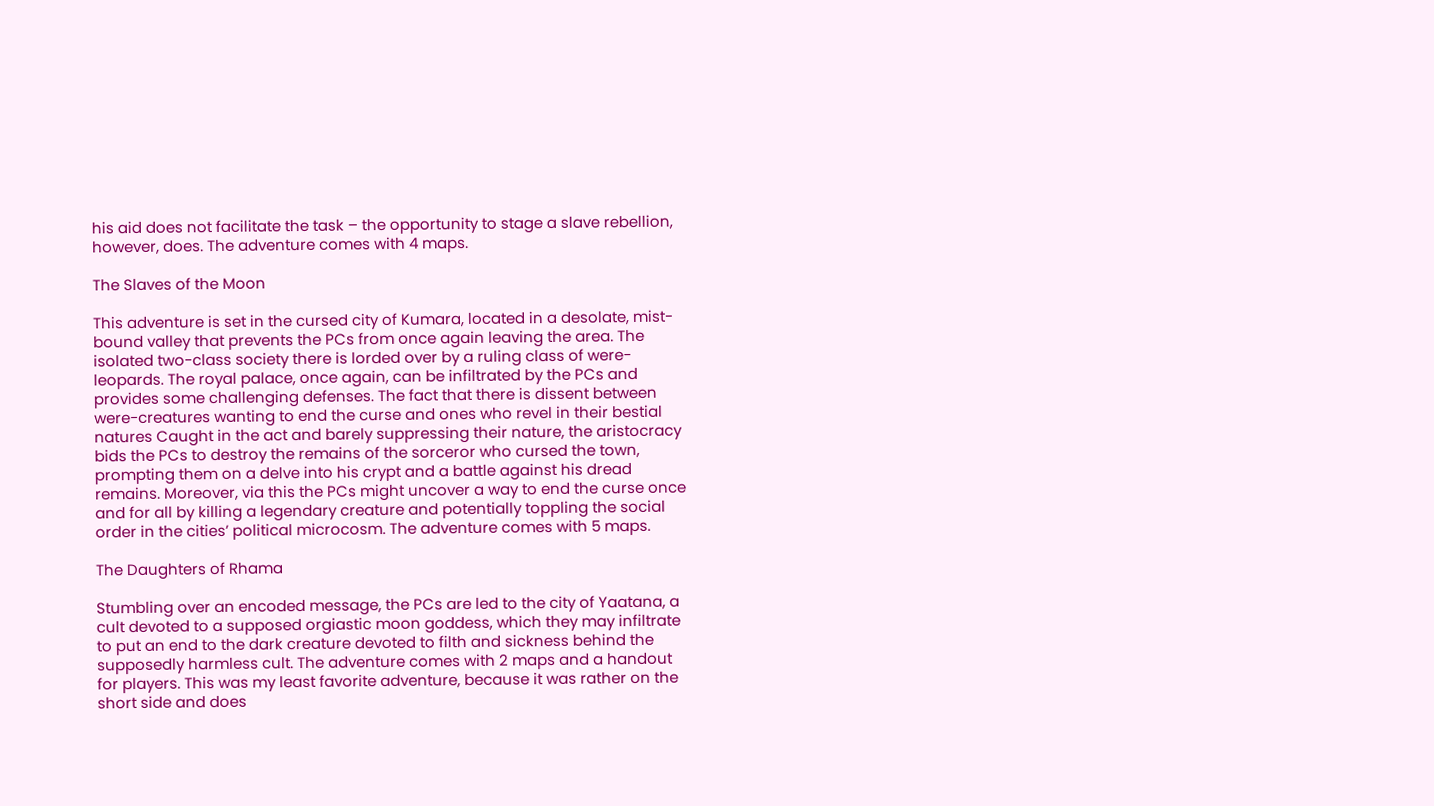his aid does not facilitate the task – the opportunity to stage a slave rebellion, however, does. The adventure comes with 4 maps.

The Slaves of the Moon

This adventure is set in the cursed city of Kumara, located in a desolate, mist-bound valley that prevents the PCs from once again leaving the area. The isolated two-class society there is lorded over by a ruling class of were-leopards. The royal palace, once again, can be infiltrated by the PCs and provides some challenging defenses. The fact that there is dissent between were-creatures wanting to end the curse and ones who revel in their bestial natures Caught in the act and barely suppressing their nature, the aristocracy bids the PCs to destroy the remains of the sorceror who cursed the town, prompting them on a delve into his crypt and a battle against his dread remains. Moreover, via this the PCs might uncover a way to end the curse once and for all by killing a legendary creature and potentially toppling the social order in the cities’ political microcosm. The adventure comes with 5 maps.

The Daughters of Rhama

Stumbling over an encoded message, the PCs are led to the city of Yaatana, a cult devoted to a supposed orgiastic moon goddess, which they may infiltrate to put an end to the dark creature devoted to filth and sickness behind the supposedly harmless cult. The adventure comes with 2 maps and a handout for players. This was my least favorite adventure, because it was rather on the short side and does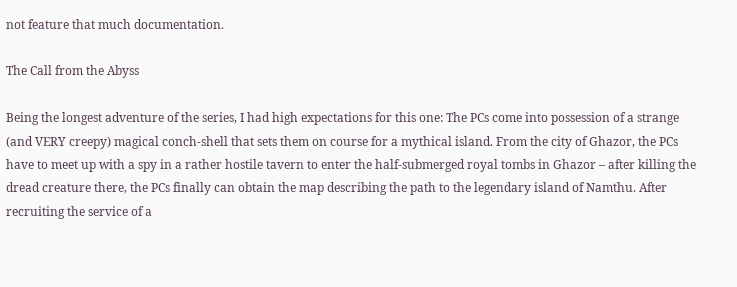not feature that much documentation.

The Call from the Abyss

Being the longest adventure of the series, I had high expectations for this one: The PCs come into possession of a strange (and VERY creepy) magical conch-shell that sets them on course for a mythical island. From the city of Ghazor, the PCs have to meet up with a spy in a rather hostile tavern to enter the half-submerged royal tombs in Ghazor – after killing the dread creature there, the PCs finally can obtain the map describing the path to the legendary island of Namthu. After recruiting the service of a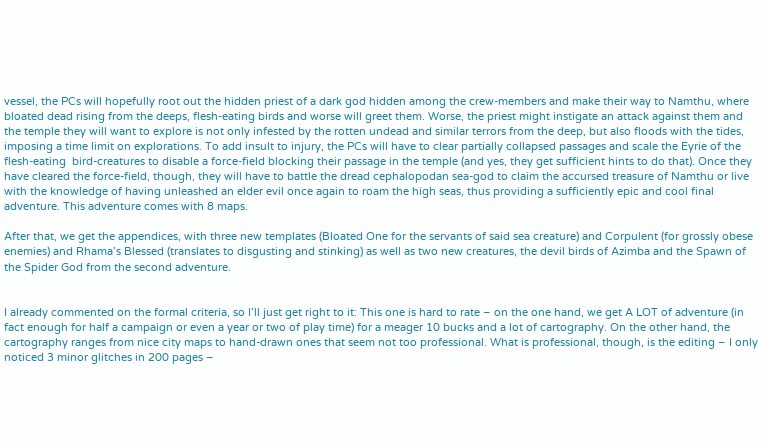vessel, the PCs will hopefully root out the hidden priest of a dark god hidden among the crew-members and make their way to Namthu, where bloated dead rising from the deeps, flesh-eating birds and worse will greet them. Worse, the priest might instigate an attack against them and the temple they will want to explore is not only infested by the rotten undead and similar terrors from the deep, but also floods with the tides, imposing a time limit on explorations. To add insult to injury, the PCs will have to clear partially collapsed passages and scale the Eyrie of the flesh-eating  bird-creatures to disable a force-field blocking their passage in the temple (and yes, they get sufficient hints to do that). Once they have cleared the force-field, though, they will have to battle the dread cephalopodan sea-god to claim the accursed treasure of Namthu or live with the knowledge of having unleashed an elder evil once again to roam the high seas, thus providing a sufficiently epic and cool final adventure. This adventure comes with 8 maps.

After that, we get the appendices, with three new templates (Bloated One for the servants of said sea creature) and Corpulent (for grossly obese enemies) and Rhama’s Blessed (translates to disgusting and stinking) as well as two new creatures, the devil birds of Azimba and the Spawn of the Spider God from the second adventure.


I already commented on the formal criteria, so I’ll just get right to it: This one is hard to rate – on the one hand, we get A LOT of adventure (in fact enough for half a campaign or even a year or two of play time) for a meager 10 bucks and a lot of cartography. On the other hand, the cartography ranges from nice city maps to hand-drawn ones that seem not too professional. What is professional, though, is the editing – I only noticed 3 minor glitches in 200 pages –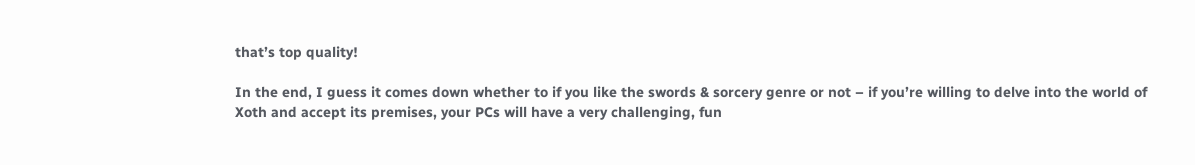that’s top quality!

In the end, I guess it comes down whether to if you like the swords & sorcery genre or not – if you’re willing to delve into the world of Xoth and accept its premises, your PCs will have a very challenging, fun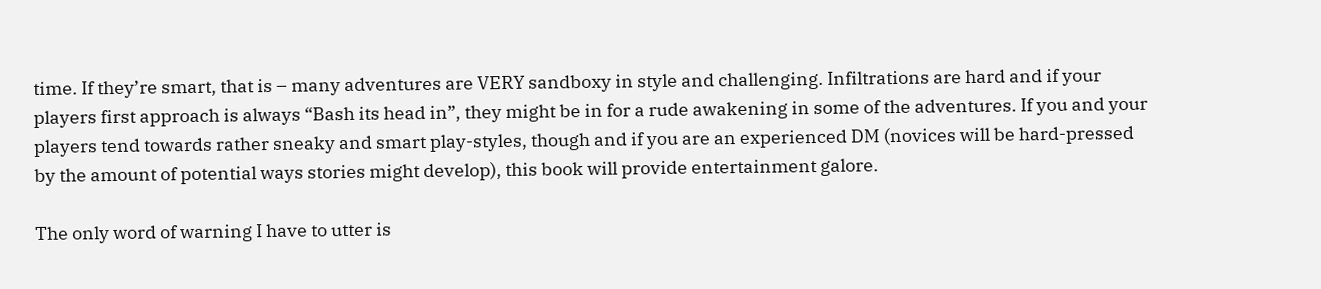time. If they’re smart, that is – many adventures are VERY sandboxy in style and challenging. Infiltrations are hard and if your players first approach is always “Bash its head in”, they might be in for a rude awakening in some of the adventures. If you and your players tend towards rather sneaky and smart play-styles, though and if you are an experienced DM (novices will be hard-pressed by the amount of potential ways stories might develop), this book will provide entertainment galore.

The only word of warning I have to utter is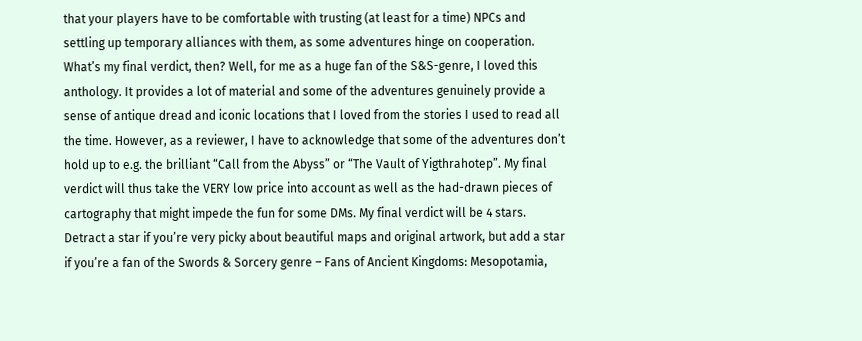that your players have to be comfortable with trusting (at least for a time) NPCs and settling up temporary alliances with them, as some adventures hinge on cooperation. What’s my final verdict, then? Well, for me as a huge fan of the S&S-genre, I loved this anthology. It provides a lot of material and some of the adventures genuinely provide a sense of antique dread and iconic locations that I loved from the stories I used to read all the time. However, as a reviewer, I have to acknowledge that some of the adventures don’t hold up to e.g. the brilliant “Call from the Abyss” or “The Vault of Yigthrahotep”. My final verdict will thus take the VERY low price into account as well as the had-drawn pieces of cartography that might impede the fun for some DMs. My final verdict will be 4 stars. Detract a star if you’re very picky about beautiful maps and original artwork, but add a star if you’re a fan of the Swords & Sorcery genre – Fans of Ancient Kingdoms: Mesopotamia,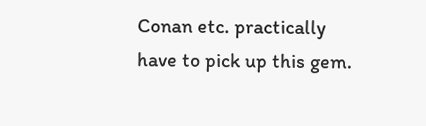Conan etc. practically have to pick up this gem.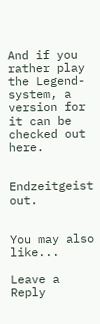And if you rather play the Legend-system, a version for it can be checked out here.


Endzeitgeist out.


You may also like...

Leave a Reply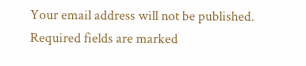Your email address will not be published. Required fields are marked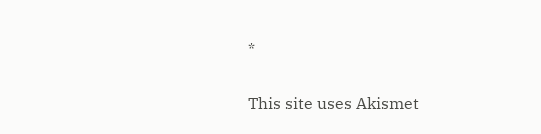*

This site uses Akismet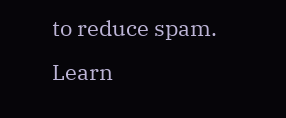to reduce spam. Learn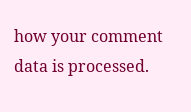how your comment data is processed.